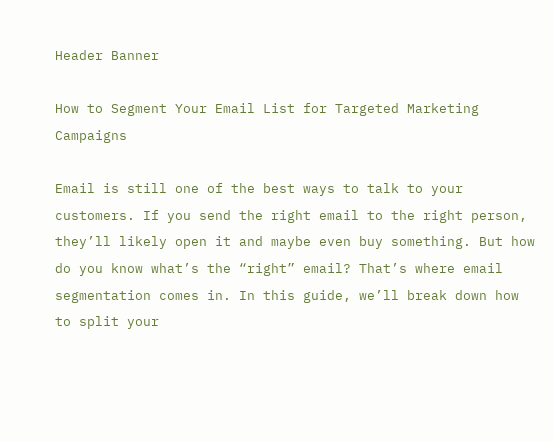Header Banner

How to Segment Your Email List for Targeted Marketing Campaigns

Email is still one of the best ways to talk to your customers. If you send the right email to the right person, they’ll likely open it and maybe even buy something. But how do you know what’s the “right” email? That’s where email segmentation comes in. In this guide, we’ll break down how to split your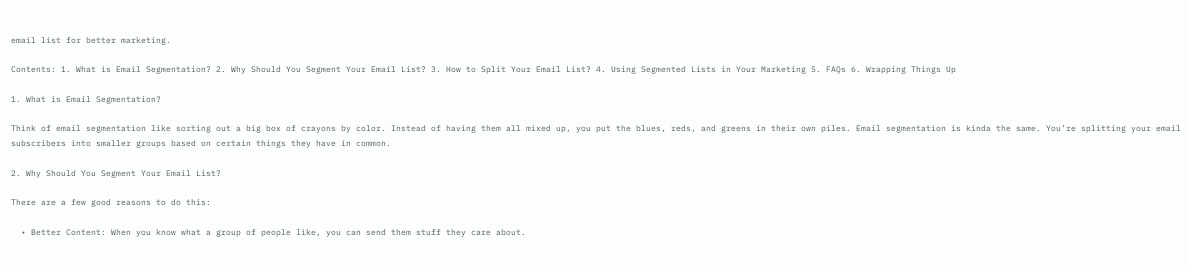email list for better marketing.

Contents: 1. What is Email Segmentation? 2. Why Should You Segment Your Email List? 3. How to Split Your Email List? 4. Using Segmented Lists in Your Marketing 5. FAQs 6. Wrapping Things Up

1. What is Email Segmentation?

Think of email segmentation like sorting out a big box of crayons by color. Instead of having them all mixed up, you put the blues, reds, and greens in their own piles. Email segmentation is kinda the same. You’re splitting your email subscribers into smaller groups based on certain things they have in common.

2. Why Should You Segment Your Email List?

There are a few good reasons to do this:

  • Better Content: When you know what a group of people like, you can send them stuff they care about.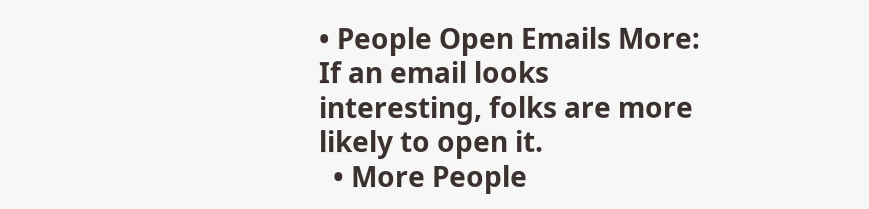• People Open Emails More: If an email looks interesting, folks are more likely to open it.
  • More People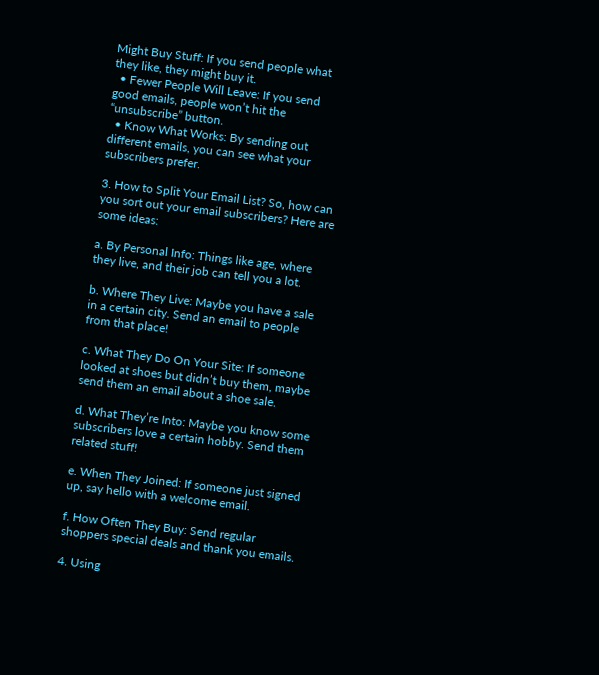Might Buy Stuff: If you send people what they like, they might buy it.
  • Fewer People Will Leave: If you send good emails, people won’t hit the “unsubscribe” button.
  • Know What Works: By sending out different emails, you can see what your subscribers prefer.

3. How to Split Your Email List? So, how can you sort out your email subscribers? Here are some ideas:

a. By Personal Info: Things like age, where they live, and their job can tell you a lot.

b. Where They Live: Maybe you have a sale in a certain city. Send an email to people from that place!

c. What They Do On Your Site: If someone looked at shoes but didn’t buy them, maybe send them an email about a shoe sale.

d. What They’re Into: Maybe you know some subscribers love a certain hobby. Send them related stuff!

e. When They Joined: If someone just signed up, say hello with a welcome email.

f. How Often They Buy: Send regular shoppers special deals and thank you emails.

4. Using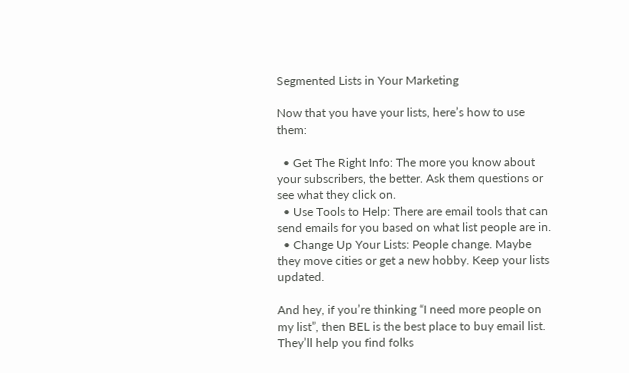Segmented Lists in Your Marketing

Now that you have your lists, here’s how to use them:

  • Get The Right Info: The more you know about your subscribers, the better. Ask them questions or see what they click on.
  • Use Tools to Help: There are email tools that can send emails for you based on what list people are in.
  • Change Up Your Lists: People change. Maybe they move cities or get a new hobby. Keep your lists updated.

And hey, if you’re thinking “I need more people on my list”, then BEL is the best place to buy email list. They’ll help you find folks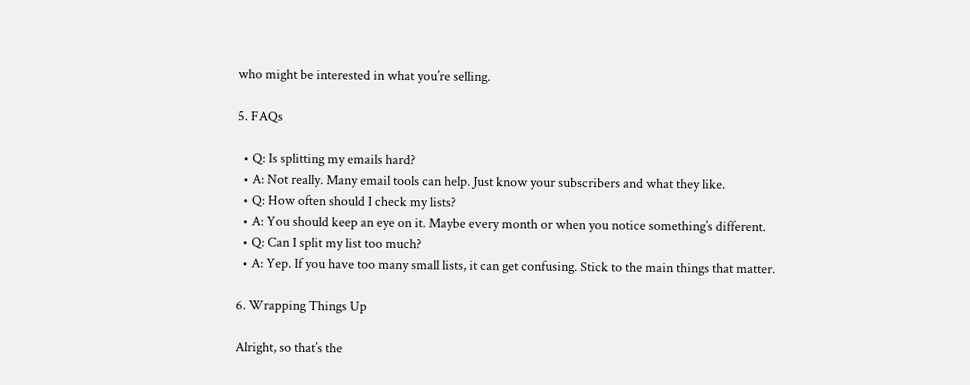who might be interested in what you’re selling.

5. FAQs

  • Q: Is splitting my emails hard?
  • A: Not really. Many email tools can help. Just know your subscribers and what they like.
  • Q: How often should I check my lists?
  • A: You should keep an eye on it. Maybe every month or when you notice something’s different.
  • Q: Can I split my list too much?
  • A: Yep. If you have too many small lists, it can get confusing. Stick to the main things that matter.

6. Wrapping Things Up

Alright, so that’s the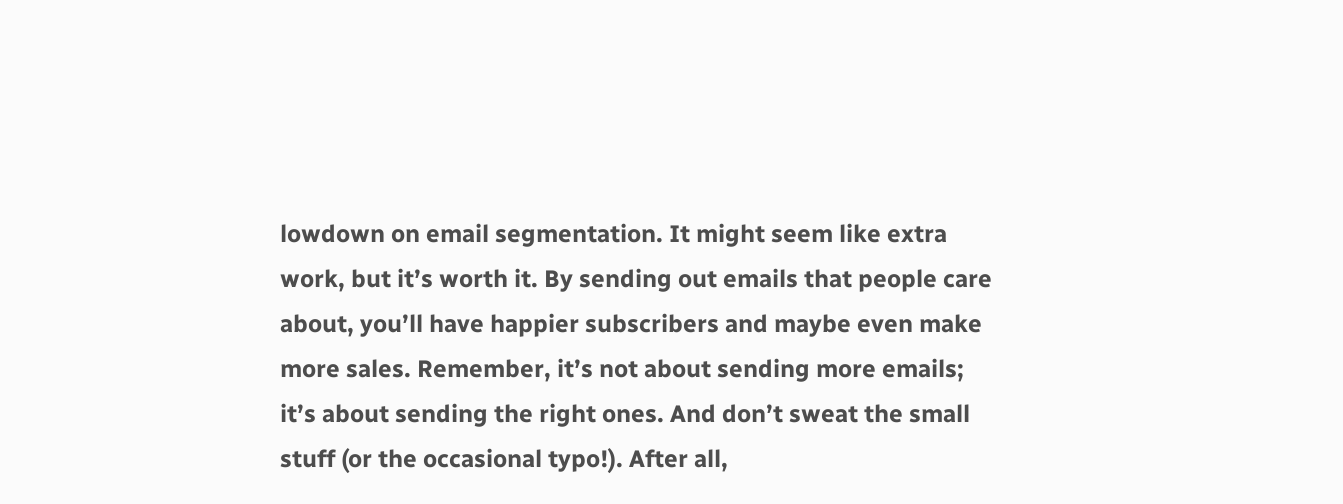lowdown on email segmentation. It might seem like extra work, but it’s worth it. By sending out emails that people care about, you’ll have happier subscribers and maybe even make more sales. Remember, it’s not about sending more emails; it’s about sending the right ones. And don’t sweat the small stuff (or the occasional typo!). After all,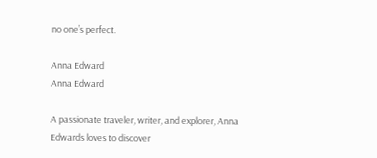no one’s perfect.

Anna Edward
Anna Edward

A passionate traveler, writer, and explorer, Anna Edwards loves to discover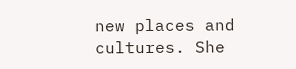new places and cultures. She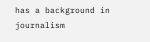has a background in journalism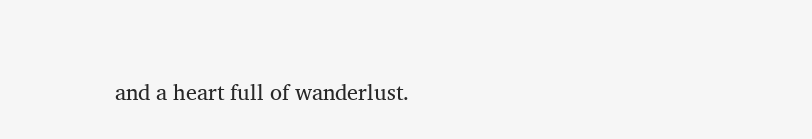and a heart full of wanderlust.